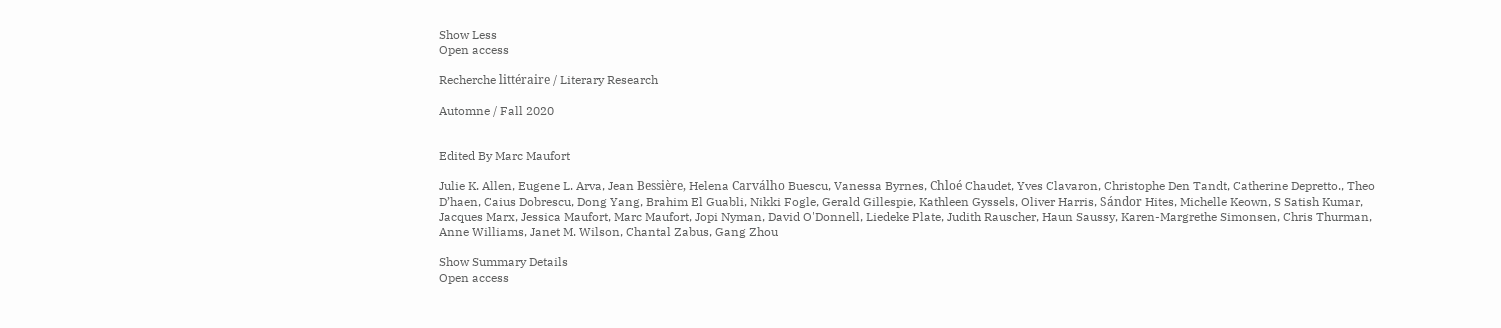Show Less
Open access

Recherche littéraire / Literary Research

Automne / Fall 2020


Edited By Marc Maufort

Julie K. Allen, Eugene L. Arva, Jean Bessière, Helena Carválho Buescu, Vanessa Byrnes, Chloé Chaudet, Yves Clavaron, Christophe Den Tandt, Catherine Depretto., Theo D’haen, Caius Dobrescu, Dong Yang, Brahim El Guabli, Nikki Fogle, Gerald Gillespie, Kathleen Gyssels, Oliver Harris, Sándor Hites, Michelle Keown, S Satish Kumar, Jacques Marx, Jessica Maufort, Marc Maufort, Jopi Nyman, David O'Donnell, Liedeke Plate, Judith Rauscher, Haun Saussy, Karen-Margrethe Simonsen, Chris Thurman, Anne Williams, Janet M. Wilson, Chantal Zabus, Gang Zhou

Show Summary Details
Open access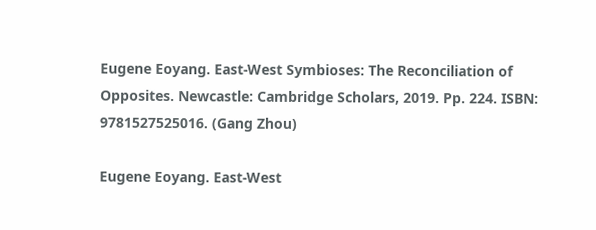Eugene Eoyang. East-West Symbioses: The Reconciliation of Opposites. Newcastle: Cambridge Scholars, 2019. Pp. 224. ISBN: 9781527525016. (Gang Zhou)

Eugene Eoyang. East-West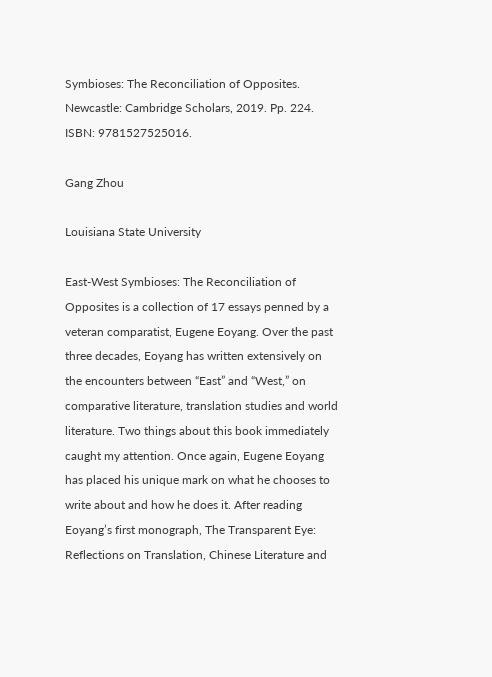Symbioses: The Reconciliation of Opposites. Newcastle: Cambridge Scholars, 2019. Pp. 224. ISBN: 9781527525016.

Gang Zhou

Louisiana State University

East-West Symbioses: The Reconciliation of Opposites is a collection of 17 essays penned by a veteran comparatist, Eugene Eoyang. Over the past three decades, Eoyang has written extensively on the encounters between “East” and “West,” on comparative literature, translation studies and world literature. Two things about this book immediately caught my attention. Once again, Eugene Eoyang has placed his unique mark on what he chooses to write about and how he does it. After reading Eoyang’s first monograph, The Transparent Eye: Reflections on Translation, Chinese Literature and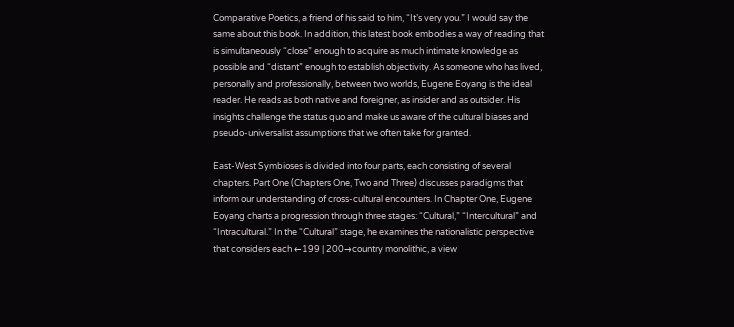Comparative Poetics, a friend of his said to him, “It’s very you.” I would say the same about this book. In addition, this latest book embodies a way of reading that is simultaneously “close” enough to acquire as much intimate knowledge as possible and “distant” enough to establish objectivity. As someone who has lived, personally and professionally, between two worlds, Eugene Eoyang is the ideal reader. He reads as both native and foreigner, as insider and as outsider. His insights challenge the status quo and make us aware of the cultural biases and pseudo-universalist assumptions that we often take for granted.

East-West Symbioses is divided into four parts, each consisting of several chapters. Part One (Chapters One, Two and Three) discusses paradigms that inform our understanding of cross-cultural encounters. In Chapter One, Eugene Eoyang charts a progression through three stages: “Cultural,” “Intercultural” and “Intracultural.” In the “Cultural” stage, he examines the nationalistic perspective that considers each ←199 | 200→country monolithic, a view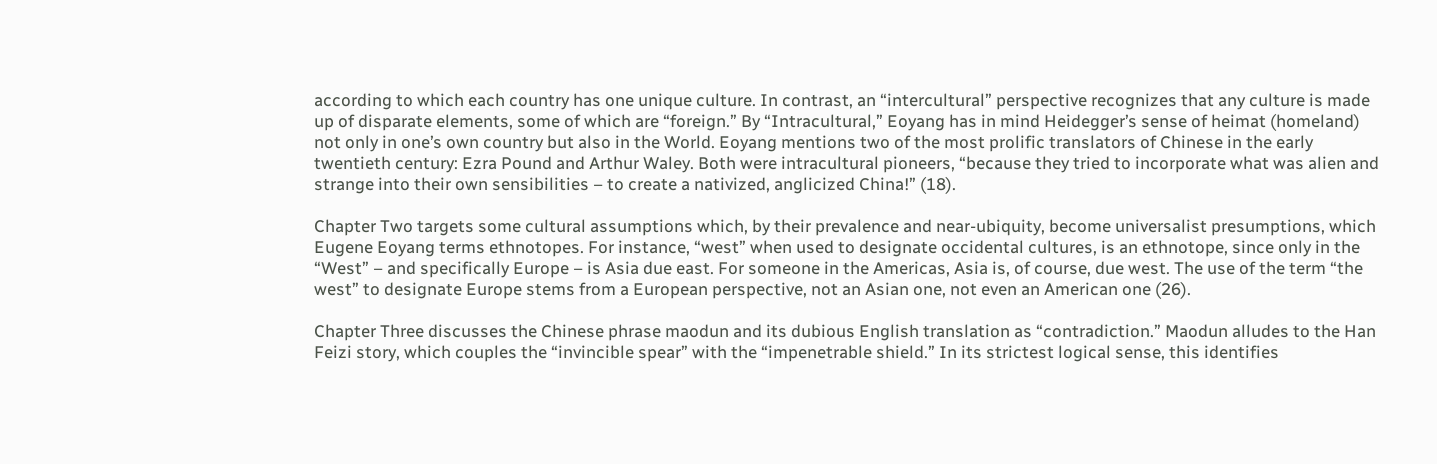according to which each country has one unique culture. In contrast, an “intercultural” perspective recognizes that any culture is made up of disparate elements, some of which are “foreign.” By “Intracultural,” Eoyang has in mind Heidegger’s sense of heimat (homeland) not only in one’s own country but also in the World. Eoyang mentions two of the most prolific translators of Chinese in the early twentieth century: Ezra Pound and Arthur Waley. Both were intracultural pioneers, “because they tried to incorporate what was alien and strange into their own sensibilities – to create a nativized, anglicized China!” (18).

Chapter Two targets some cultural assumptions which, by their prevalence and near-ubiquity, become universalist presumptions, which Eugene Eoyang terms ethnotopes. For instance, “west” when used to designate occidental cultures, is an ethnotope, since only in the “West” – and specifically Europe – is Asia due east. For someone in the Americas, Asia is, of course, due west. The use of the term “the west” to designate Europe stems from a European perspective, not an Asian one, not even an American one (26).

Chapter Three discusses the Chinese phrase maodun and its dubious English translation as “contradiction.” Maodun alludes to the Han Feizi story, which couples the “invincible spear” with the “impenetrable shield.” In its strictest logical sense, this identifies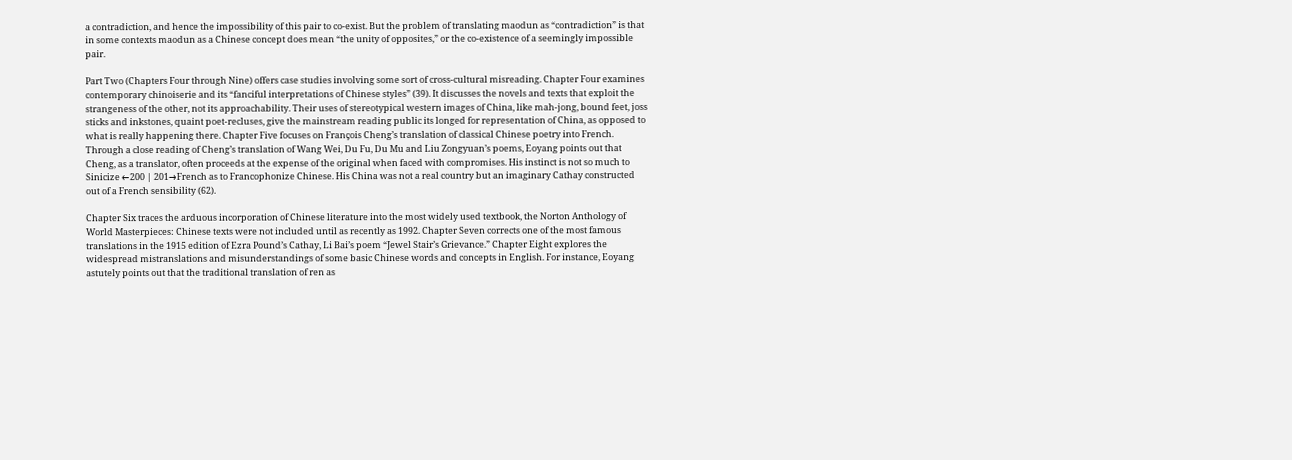a contradiction, and hence the impossibility of this pair to co-exist. But the problem of translating maodun as “contradiction” is that in some contexts maodun as a Chinese concept does mean “the unity of opposites,” or the co-existence of a seemingly impossible pair.

Part Two (Chapters Four through Nine) offers case studies involving some sort of cross-cultural misreading. Chapter Four examines contemporary chinoiserie and its “fanciful interpretations of Chinese styles” (39). It discusses the novels and texts that exploit the strangeness of the other, not its approachability. Their uses of stereotypical western images of China, like mah-jong, bound feet, joss sticks and inkstones, quaint poet-recluses, give the mainstream reading public its longed for representation of China, as opposed to what is really happening there. Chapter Five focuses on François Cheng’s translation of classical Chinese poetry into French. Through a close reading of Cheng’s translation of Wang Wei, Du Fu, Du Mu and Liu Zongyuan’s poems, Eoyang points out that Cheng, as a translator, often proceeds at the expense of the original when faced with compromises. His instinct is not so much to Sinicize ←200 | 201→French as to Francophonize Chinese. His China was not a real country but an imaginary Cathay constructed out of a French sensibility (62).

Chapter Six traces the arduous incorporation of Chinese literature into the most widely used textbook, the Norton Anthology of World Masterpieces: Chinese texts were not included until as recently as 1992. Chapter Seven corrects one of the most famous translations in the 1915 edition of Ezra Pound’s Cathay, Li Bai’s poem “Jewel Stair’s Grievance.” Chapter Eight explores the widespread mistranslations and misunderstandings of some basic Chinese words and concepts in English. For instance, Eoyang astutely points out that the traditional translation of ren as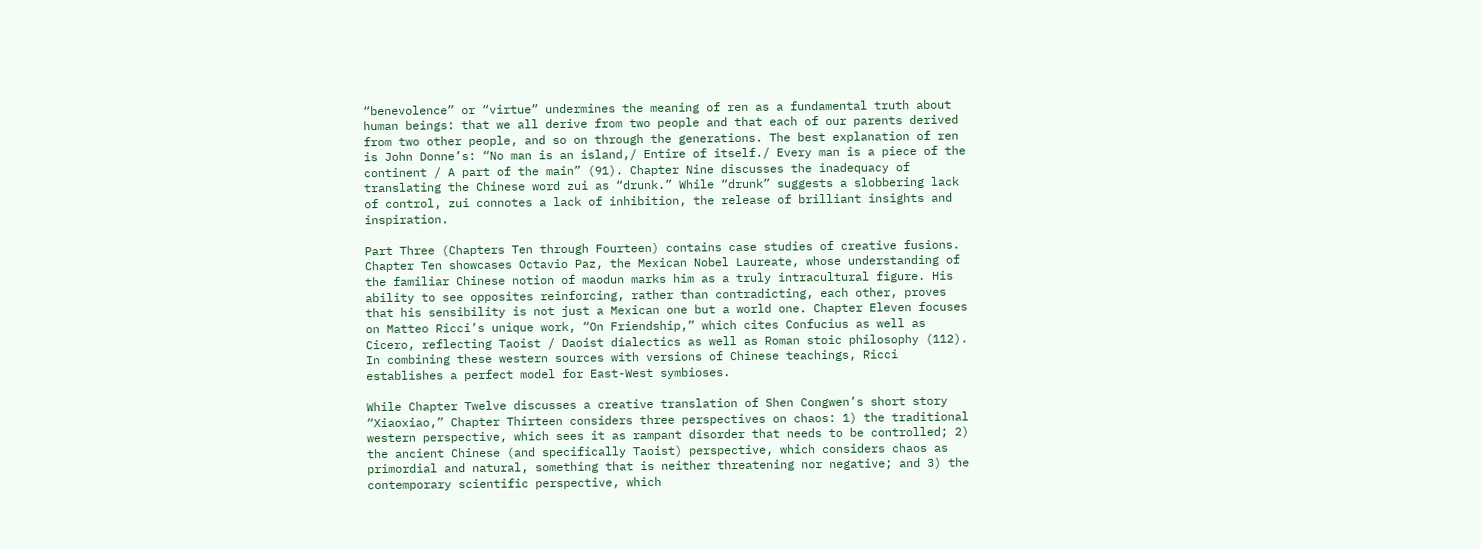“benevolence” or “virtue” undermines the meaning of ren as a fundamental truth about human beings: that we all derive from two people and that each of our parents derived from two other people, and so on through the generations. The best explanation of ren is John Donne’s: “No man is an island,/ Entire of itself./ Every man is a piece of the continent / A part of the main” (91). Chapter Nine discusses the inadequacy of translating the Chinese word zui as “drunk.” While “drunk” suggests a slobbering lack of control, zui connotes a lack of inhibition, the release of brilliant insights and inspiration.

Part Three (Chapters Ten through Fourteen) contains case studies of creative fusions. Chapter Ten showcases Octavio Paz, the Mexican Nobel Laureate, whose understanding of the familiar Chinese notion of maodun marks him as a truly intracultural figure. His ability to see opposites reinforcing, rather than contradicting, each other, proves that his sensibility is not just a Mexican one but a world one. Chapter Eleven focuses on Matteo Ricci’s unique work, “On Friendship,” which cites Confucius as well as Cicero, reflecting Taoist / Daoist dialectics as well as Roman stoic philosophy (112). In combining these western sources with versions of Chinese teachings, Ricci establishes a perfect model for East-West symbioses.

While Chapter Twelve discusses a creative translation of Shen Congwen’s short story “Xiaoxiao,” Chapter Thirteen considers three perspectives on chaos: 1) the traditional western perspective, which sees it as rampant disorder that needs to be controlled; 2) the ancient Chinese (and specifically Taoist) perspective, which considers chaos as primordial and natural, something that is neither threatening nor negative; and 3) the contemporary scientific perspective, which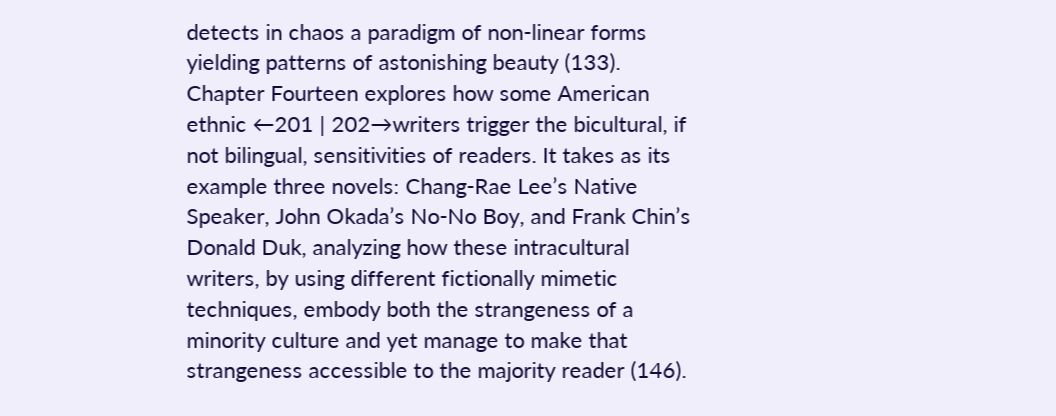detects in chaos a paradigm of non-linear forms yielding patterns of astonishing beauty (133). Chapter Fourteen explores how some American ethnic ←201 | 202→writers trigger the bicultural, if not bilingual, sensitivities of readers. It takes as its example three novels: Chang-Rae Lee’s Native Speaker, John Okada’s No-No Boy, and Frank Chin’s Donald Duk, analyzing how these intracultural writers, by using different fictionally mimetic techniques, embody both the strangeness of a minority culture and yet manage to make that strangeness accessible to the majority reader (146).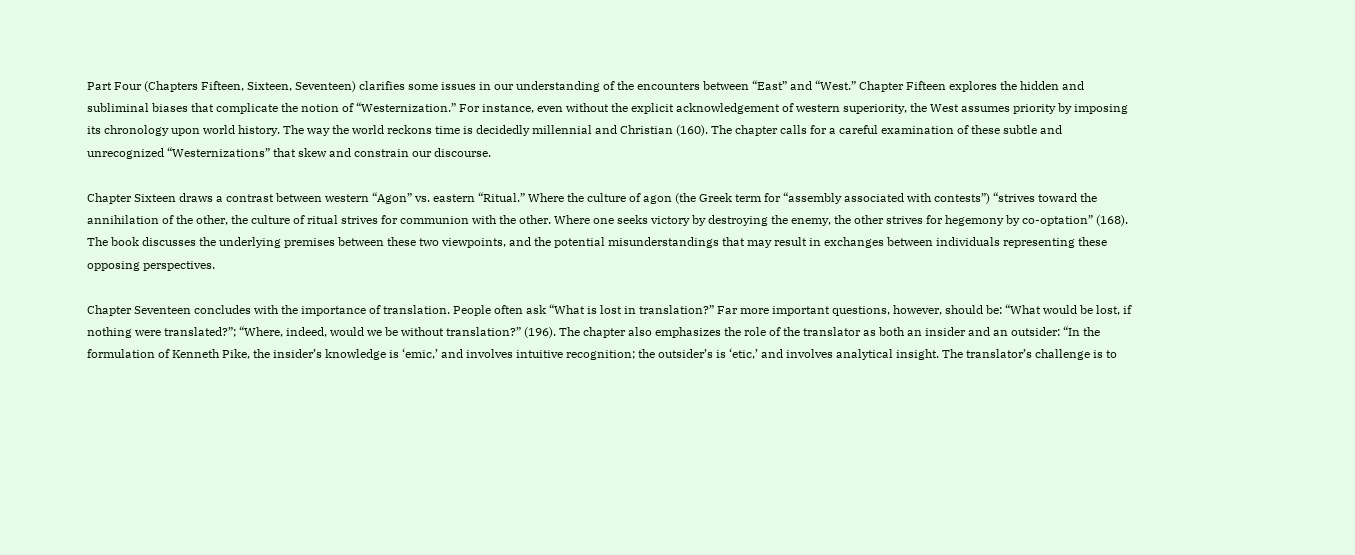Part Four (Chapters Fifteen, Sixteen, Seventeen) clarifies some issues in our understanding of the encounters between “East” and “West.” Chapter Fifteen explores the hidden and subliminal biases that complicate the notion of “Westernization.” For instance, even without the explicit acknowledgement of western superiority, the West assumes priority by imposing its chronology upon world history. The way the world reckons time is decidedly millennial and Christian (160). The chapter calls for a careful examination of these subtle and unrecognized “Westernizations” that skew and constrain our discourse.

Chapter Sixteen draws a contrast between western “Agon” vs. eastern “Ritual.” Where the culture of agon (the Greek term for “assembly associated with contests”) “strives toward the annihilation of the other, the culture of ritual strives for communion with the other. Where one seeks victory by destroying the enemy, the other strives for hegemony by co-optation” (168). The book discusses the underlying premises between these two viewpoints, and the potential misunderstandings that may result in exchanges between individuals representing these opposing perspectives.

Chapter Seventeen concludes with the importance of translation. People often ask “What is lost in translation?” Far more important questions, however, should be: “What would be lost, if nothing were translated?”; “Where, indeed, would we be without translation?” (196). The chapter also emphasizes the role of the translator as both an insider and an outsider: “In the formulation of Kenneth Pike, the insider’s knowledge is ‘emic,’ and involves intuitive recognition; the outsider’s is ‘etic,’ and involves analytical insight. The translator’s challenge is to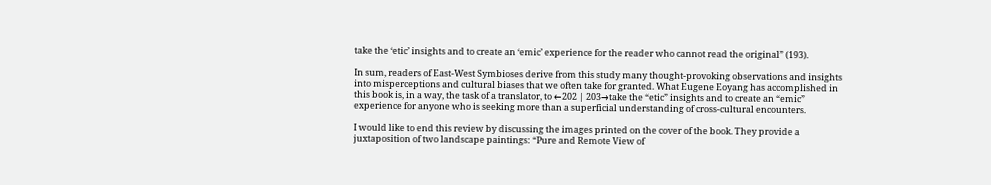take the ‘etic’ insights and to create an ‘emic’ experience for the reader who cannot read the original” (193).

In sum, readers of East-West Symbioses derive from this study many thought-provoking observations and insights into misperceptions and cultural biases that we often take for granted. What Eugene Eoyang has accomplished in this book is, in a way, the task of a translator, to ←202 | 203→take the “etic” insights and to create an “emic” experience for anyone who is seeking more than a superficial understanding of cross-cultural encounters.

I would like to end this review by discussing the images printed on the cover of the book. They provide a juxtaposition of two landscape paintings: “Pure and Remote View of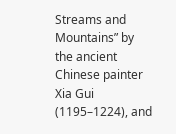Streams and Mountains” by the ancient Chinese painter Xia Gui (1195–1224), and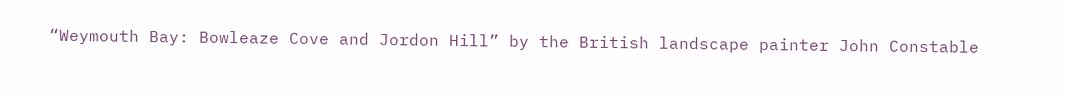“Weymouth Bay: Bowleaze Cove and Jordon Hill” by the British landscape painter John Constable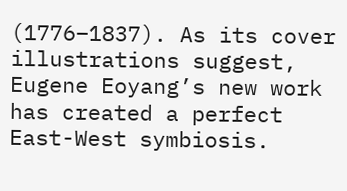(1776–1837). As its cover illustrations suggest, Eugene Eoyang’s new work has created a perfect East-West symbiosis.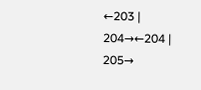←203 | 204→←204 | 205→